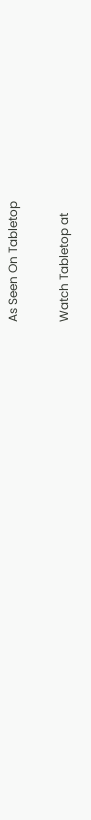As Seen On Tabletop

Watch Tabletop at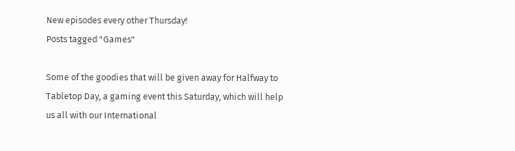New episodes every other Thursday!
Posts tagged "Games"

Some of the goodies that will be given away for Halfway to Tabletop Day, a gaming event this Saturday, which will help us all with our International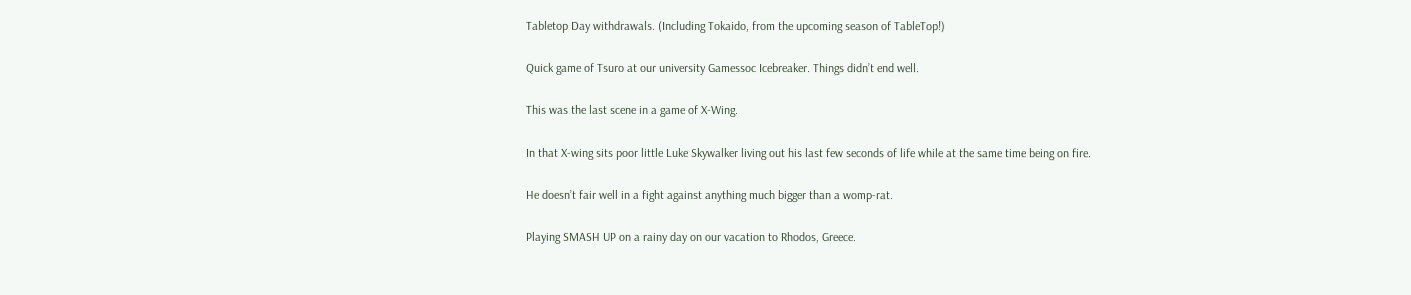Tabletop Day withdrawals. (Including Tokaido, from the upcoming season of TableTop!)

Quick game of Tsuro at our university Gamessoc Icebreaker. Things didn’t end well.

This was the last scene in a game of X-Wing.

In that X-wing sits poor little Luke Skywalker living out his last few seconds of life while at the same time being on fire.

He doesn’t fair well in a fight against anything much bigger than a womp-rat.

Playing SMASH UP on a rainy day on our vacation to Rhodos, Greece.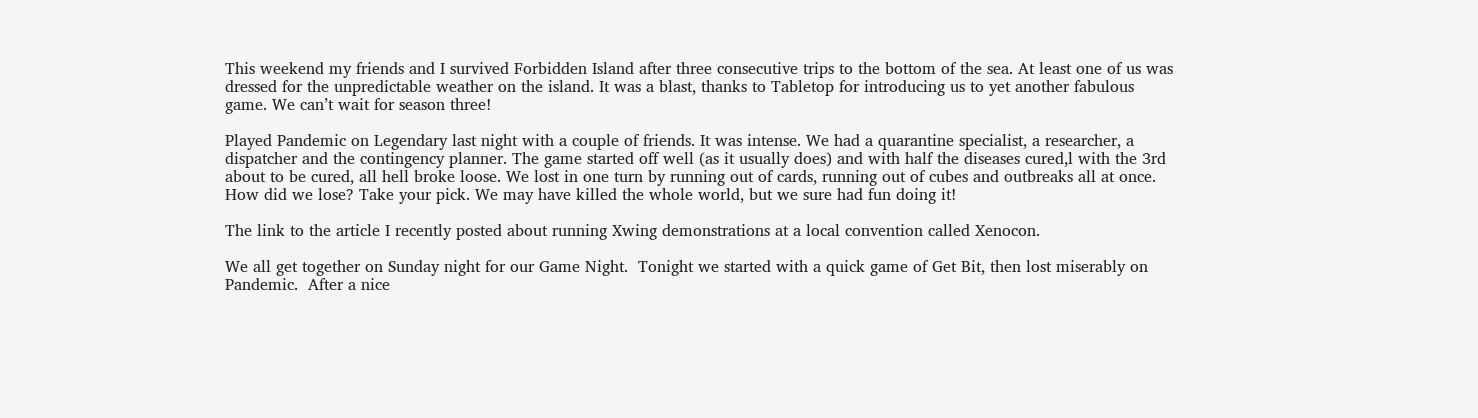This weekend my friends and I survived Forbidden Island after three consecutive trips to the bottom of the sea. At least one of us was dressed for the unpredictable weather on the island. It was a blast, thanks to Tabletop for introducing us to yet another fabulous game. We can’t wait for season three!

Played Pandemic on Legendary last night with a couple of friends. It was intense. We had a quarantine specialist, a researcher, a dispatcher and the contingency planner. The game started off well (as it usually does) and with half the diseases cured,l with the 3rd about to be cured, all hell broke loose. We lost in one turn by running out of cards, running out of cubes and outbreaks all at once. How did we lose? Take your pick. We may have killed the whole world, but we sure had fun doing it!

The link to the article I recently posted about running Xwing demonstrations at a local convention called Xenocon.

We all get together on Sunday night for our Game Night.  Tonight we started with a quick game of Get Bit, then lost miserably on Pandemic.  After a nice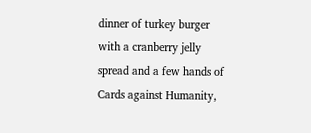dinner of turkey burger with a cranberry jelly spread and a few hands of Cards against Humanity,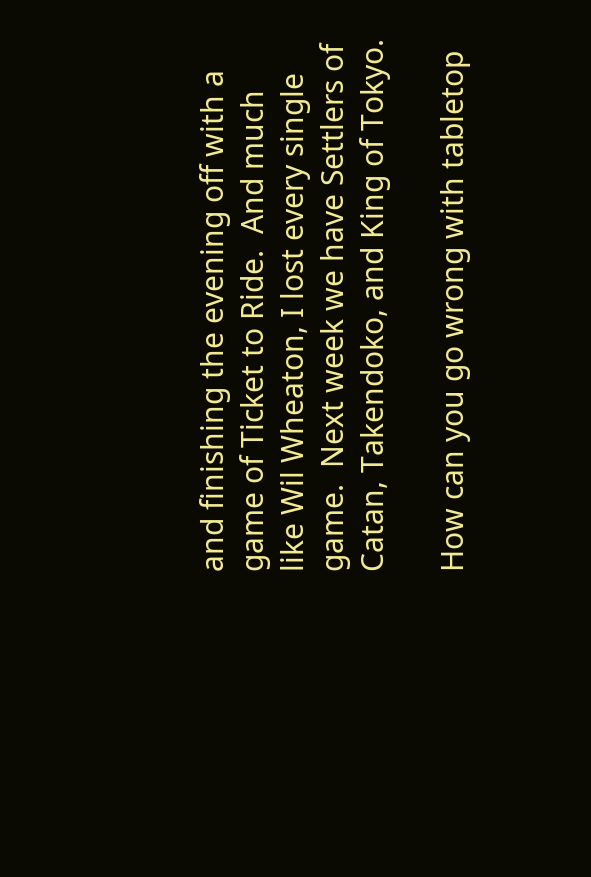and finishing the evening off with a game of Ticket to Ride.  And much like Wil Wheaton, I lost every single game.  Next week we have Settlers of Catan, Takendoko, and King of Tokyo.

How can you go wrong with tabletop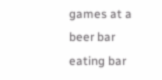games at a beer bar eating bar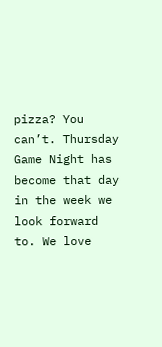pizza? You can’t. Thursday Game Night has become that day in the week we look forward to. We love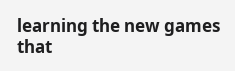learning the new games that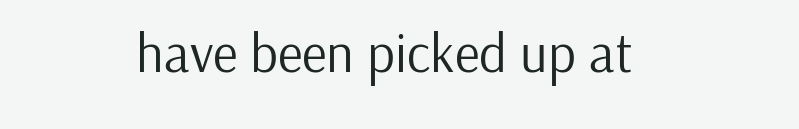have been picked up at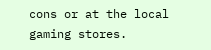cons or at the local gaming stores.